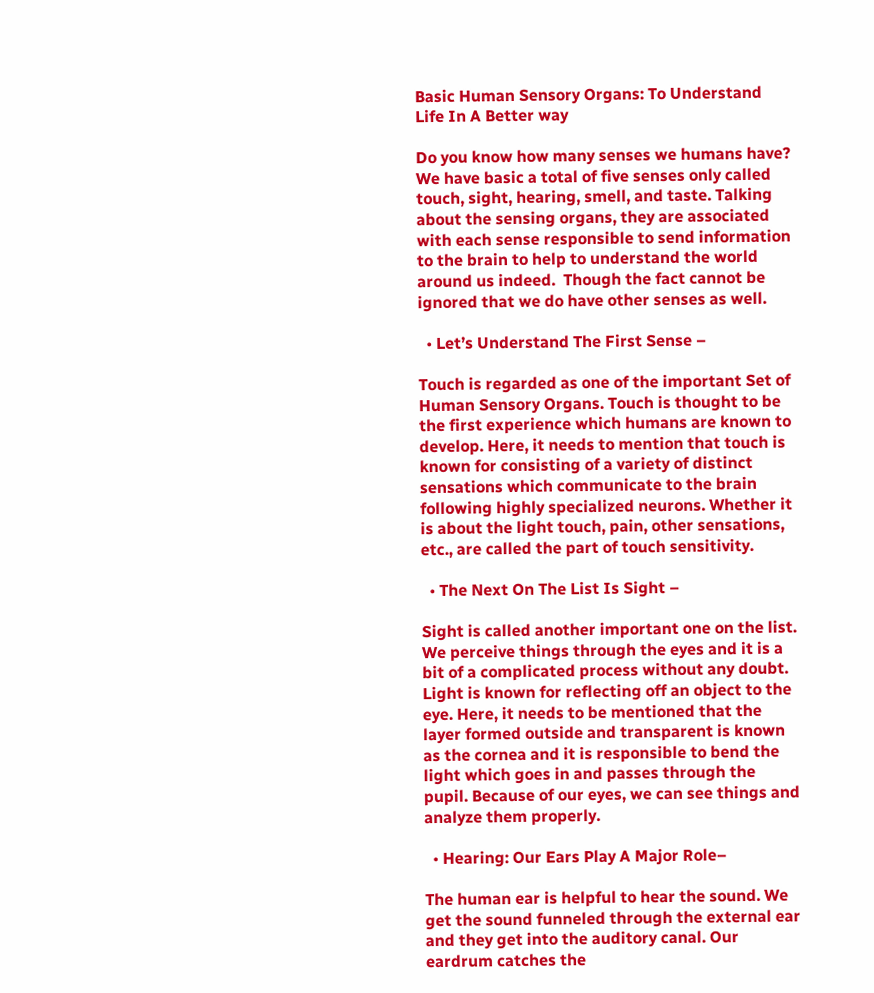Basic Human Sensory Organs: To Understand Life In A Better way

Do you know how many senses we humans have? We have basic a total of five senses only called touch, sight, hearing, smell, and taste. Talking about the sensing organs, they are associated with each sense responsible to send information to the brain to help to understand the world around us indeed.  Though the fact cannot be ignored that we do have other senses as well.

  • Let’s Understand The First Sense –

Touch is regarded as one of the important Set of Human Sensory Organs. Touch is thought to be the first experience which humans are known to develop. Here, it needs to mention that touch is known for consisting of a variety of distinct sensations which communicate to the brain following highly specialized neurons. Whether it is about the light touch, pain, other sensations, etc., are called the part of touch sensitivity.

  • The Next On The List Is Sight –

Sight is called another important one on the list. We perceive things through the eyes and it is a bit of a complicated process without any doubt. Light is known for reflecting off an object to the eye. Here, it needs to be mentioned that the layer formed outside and transparent is known as the cornea and it is responsible to bend the light which goes in and passes through the pupil. Because of our eyes, we can see things and analyze them properly.

  • Hearing: Our Ears Play A Major Role–

The human ear is helpful to hear the sound. We get the sound funneled through the external ear and they get into the auditory canal. Our eardrum catches the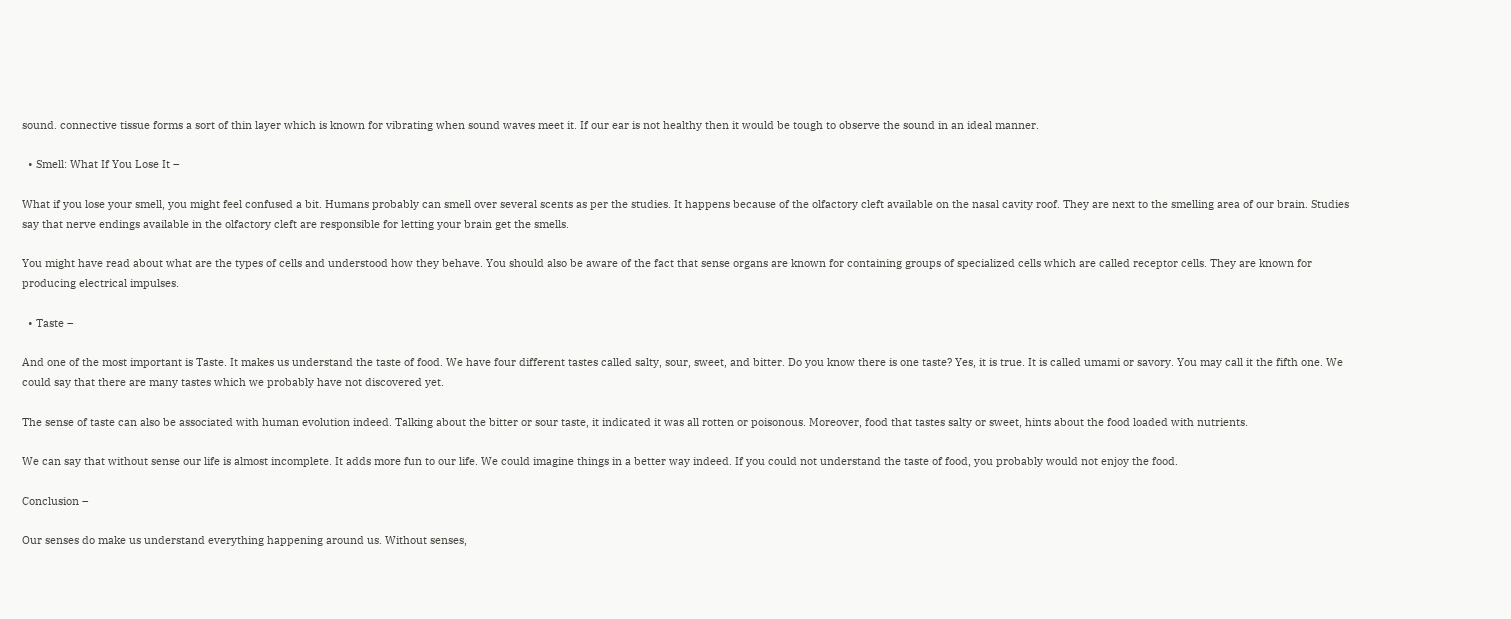sound. connective tissue forms a sort of thin layer which is known for vibrating when sound waves meet it. If our ear is not healthy then it would be tough to observe the sound in an ideal manner.

  • Smell: What If You Lose It –

What if you lose your smell, you might feel confused a bit. Humans probably can smell over several scents as per the studies. It happens because of the olfactory cleft available on the nasal cavity roof. They are next to the smelling area of our brain. Studies say that nerve endings available in the olfactory cleft are responsible for letting your brain get the smells.

You might have read about what are the types of cells and understood how they behave. You should also be aware of the fact that sense organs are known for containing groups of specialized cells which are called receptor cells. They are known for producing electrical impulses.

  • Taste –

And one of the most important is Taste. It makes us understand the taste of food. We have four different tastes called salty, sour, sweet, and bitter. Do you know there is one taste? Yes, it is true. It is called umami or savory. You may call it the fifth one. We could say that there are many tastes which we probably have not discovered yet.

The sense of taste can also be associated with human evolution indeed. Talking about the bitter or sour taste, it indicated it was all rotten or poisonous. Moreover, food that tastes salty or sweet, hints about the food loaded with nutrients.

We can say that without sense our life is almost incomplete. It adds more fun to our life. We could imagine things in a better way indeed. If you could not understand the taste of food, you probably would not enjoy the food.

Conclusion –

Our senses do make us understand everything happening around us. Without senses,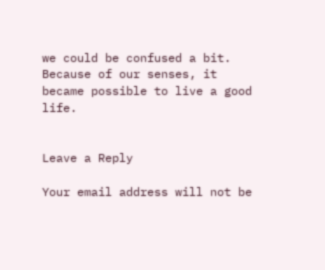we could be confused a bit. Because of our senses, it became possible to live a good life.


Leave a Reply

Your email address will not be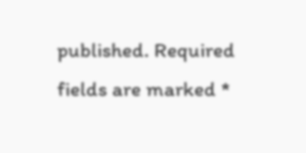published. Required fields are marked *